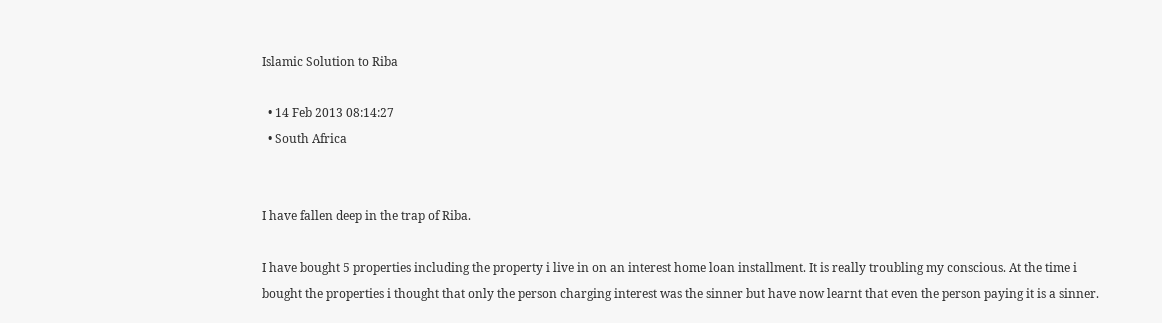Islamic Solution to Riba

  • 14 Feb 2013 08:14:27
  • South Africa


I have fallen deep in the trap of Riba.

I have bought 5 properties including the property i live in on an interest home loan installment. It is really troubling my conscious. At the time i bought the properties i thought that only the person charging interest was the sinner but have now learnt that even the person paying it is a sinner.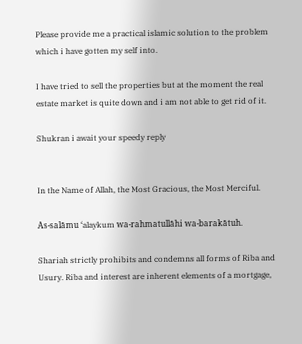Please provide me a practical islamic solution to the problem which i have gotten my self into.

I have tried to sell the properties but at the moment the real estate market is quite down and i am not able to get rid of it.

Shukran i await your speedy reply


In the Name of Allah, the Most Gracious, the Most Merciful.

As-salāmu ‘alaykum wa-rahmatullāhi wa-barakātuh.

Shariah strictly prohibits and condemns all forms of Riba and Usury. Riba and interest are inherent elements of a mortgage,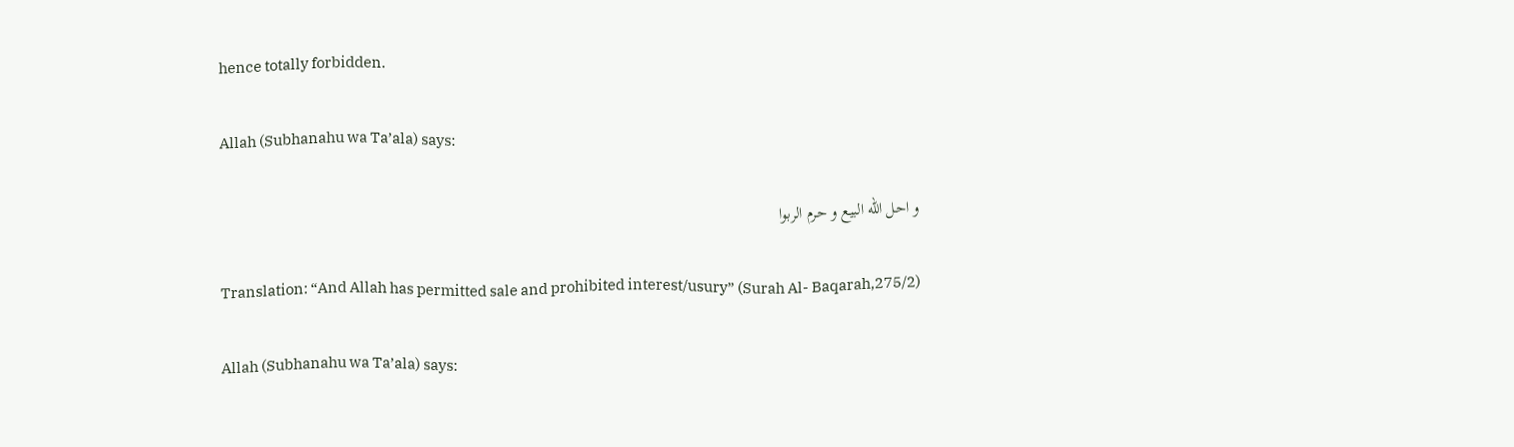hence totally forbidden.

Allah (Subhanahu wa Ta’ala) says:

و احل الله البيع و حرم الربوا

Translation: “And Allah has permitted sale and prohibited interest/usury” (Surah Al- Baqarah,275/2)

Allah (Subhanahu wa Ta’ala) says: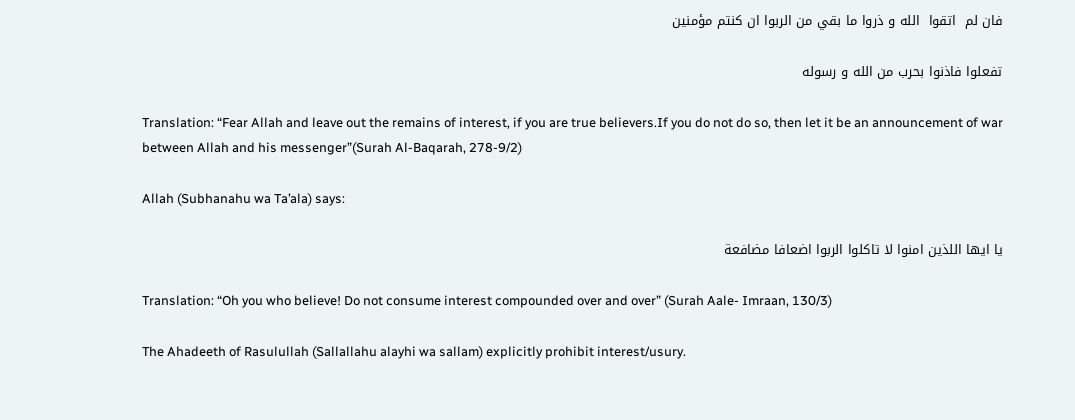فان لم  اتقوا  الله و ذروا ما بقي من الربوا ان كنتم مؤمنين

تفعلوا فاذنوا بحرب من الله و رسوله

Translation: “Fear Allah and leave out the remains of interest, if you are true believers.If you do not do so, then let it be an announcement of war between Allah and his messenger”(Surah Al-Baqarah, 278-9/2)

Allah (Subhanahu wa Ta’ala) says:

يا ايها اللذين امنوا لا تاكلوا الربوا اضعافا مضافعة

Translation: “Oh you who believe! Do not consume interest compounded over and over” (Surah Aale- Imraan, 130/3)

The Ahadeeth of Rasulullah (Sallallahu alayhi wa sallam) explicitly prohibit interest/usury.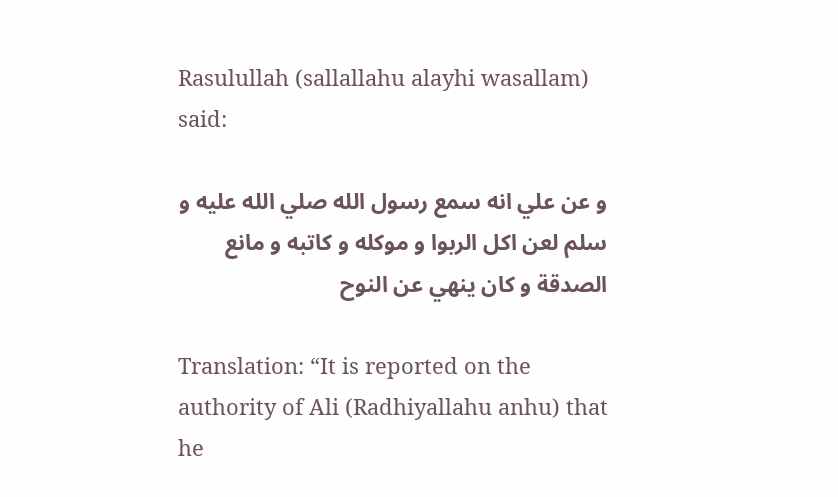Rasulullah (sallallahu alayhi wasallam) said:

و عن علي انه سمع رسول الله صلي الله عليه و سلم لعن اكل الربوا و موكله و كاتبه و مانع الصدقة و كان ينهي عن النوح

Translation: “It is reported on the authority of Ali (Radhiyallahu anhu) that he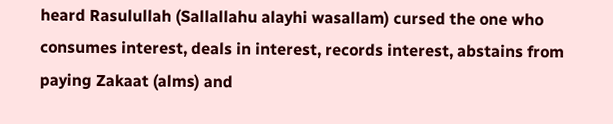heard Rasulullah (Sallallahu alayhi wasallam) cursed the one who consumes interest, deals in interest, records interest, abstains from paying Zakaat (alms) and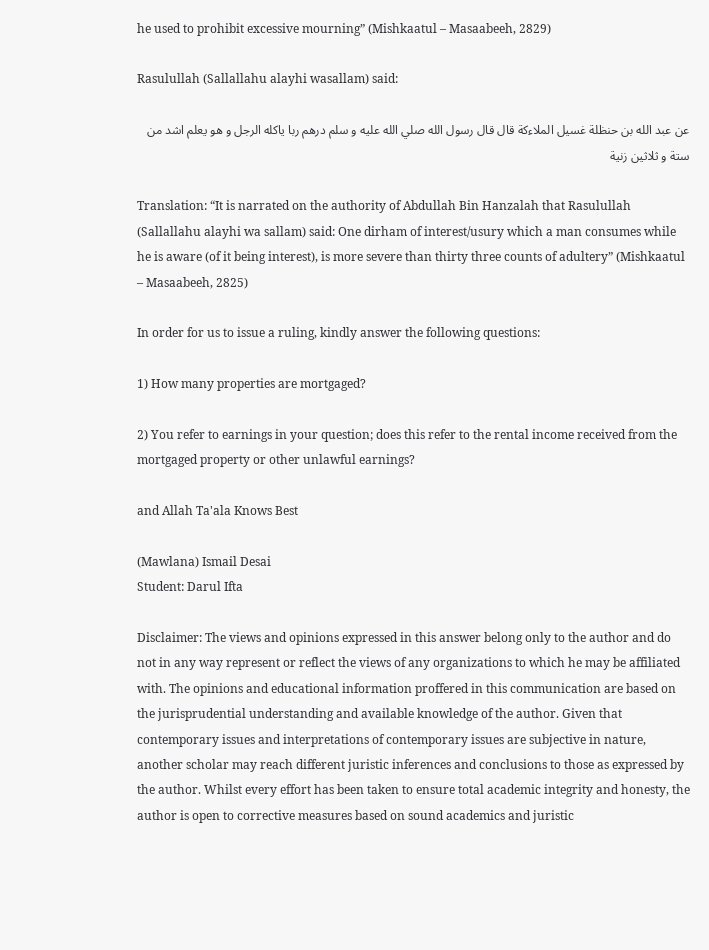he used to prohibit excessive mourning” (Mishkaatul – Masaabeeh, 2829)

Rasulullah (Sallallahu alayhi wasallam) said:

عن عبد الله بن حنظلة غسيل الملاءكة قال قال رسول الله صلي الله عليه و سلم درهم ربا ياكله الرجل و هو يعلم اشد من ستة و ثلاثين زنية

Translation: “It is narrated on the authority of Abdullah Bin Hanzalah that Rasulullah (Sallallahu alayhi wa sallam) said: One dirham of interest/usury which a man consumes while he is aware (of it being interest), is more severe than thirty three counts of adultery” (Mishkaatul – Masaabeeh, 2825)

In order for us to issue a ruling, kindly answer the following questions:

1) How many properties are mortgaged?

2) You refer to earnings in your question; does this refer to the rental income received from the mortgaged property or other unlawful earnings?

and Allah Ta'ala Knows Best

(Mawlana) Ismail Desai
Student: Darul Ifta

Disclaimer: The views and opinions expressed in this answer belong only to the author and do not in any way represent or reflect the views of any organizations to which he may be affiliated with. The opinions and educational information proffered in this communication are based on the jurisprudential understanding and available knowledge of the author. Given that contemporary issues and interpretations of contemporary issues are subjective in nature, another scholar may reach different juristic inferences and conclusions to those as expressed by the author. Whilst every effort has been taken to ensure total academic integrity and honesty, the author is open to corrective measures based on sound academics and juristic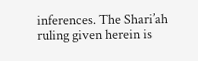inferences. The Shari’ah ruling given herein is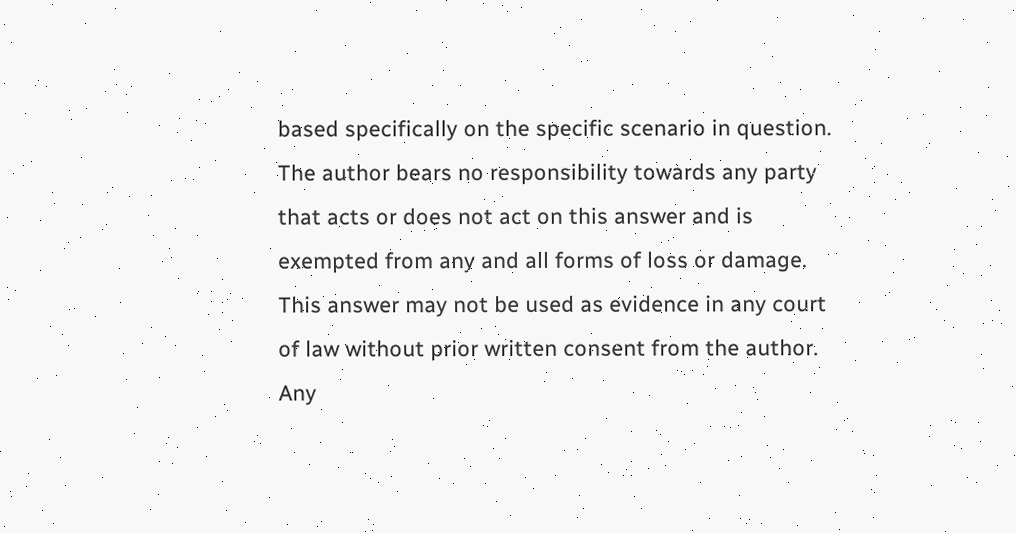based specifically on the specific scenario in question. The author bears no responsibility towards any party that acts or does not act on this answer and is exempted from any and all forms of loss or damage. This answer may not be used as evidence in any court of law without prior written consent from the author. Any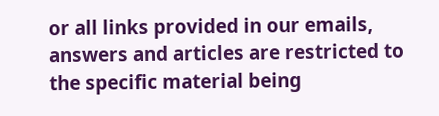or all links provided in our emails, answers and articles are restricted to the specific material being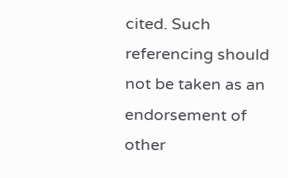cited. Such referencing should not be taken as an endorsement of other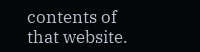contents of that website.